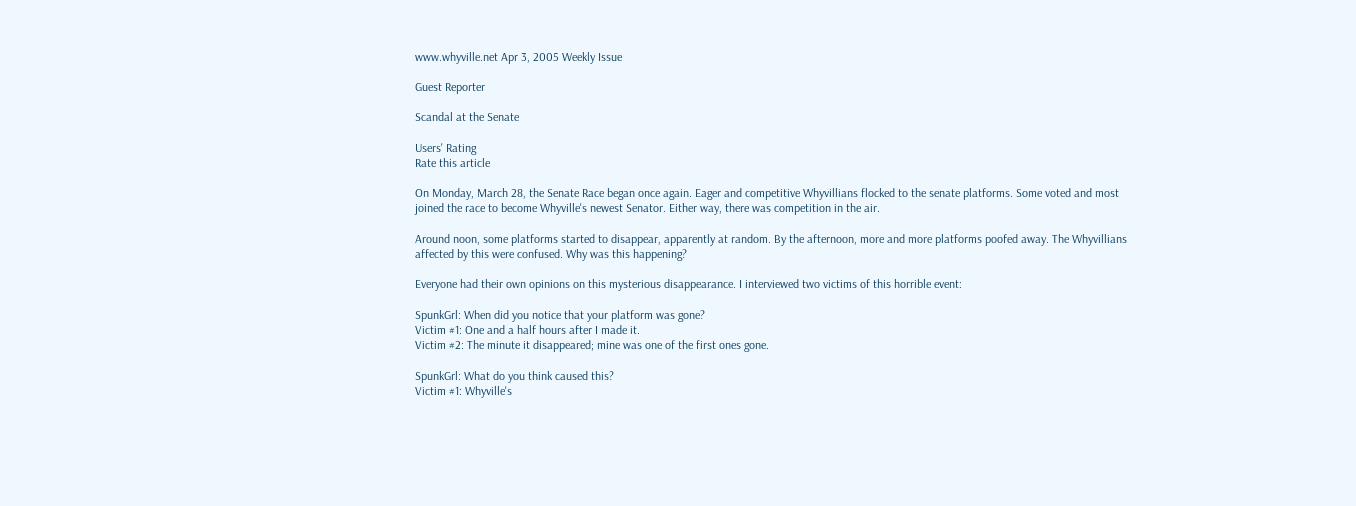www.whyville.net Apr 3, 2005 Weekly Issue

Guest Reporter

Scandal at the Senate

Users' Rating
Rate this article

On Monday, March 28, the Senate Race began once again. Eager and competitive Whyvillians flocked to the senate platforms. Some voted and most joined the race to become Whyville's newest Senator. Either way, there was competition in the air.

Around noon, some platforms started to disappear, apparently at random. By the afternoon, more and more platforms poofed away. The Whyvillians affected by this were confused. Why was this happening?

Everyone had their own opinions on this mysterious disappearance. I interviewed two victims of this horrible event:

SpunkGrl: When did you notice that your platform was gone?
Victim #1: One and a half hours after I made it.
Victim #2: The minute it disappeared; mine was one of the first ones gone.

SpunkGrl: What do you think caused this?
Victim #1: Whyville's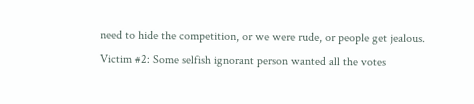need to hide the competition, or we were rude, or people get jealous.
Victim #2: Some selfish ignorant person wanted all the votes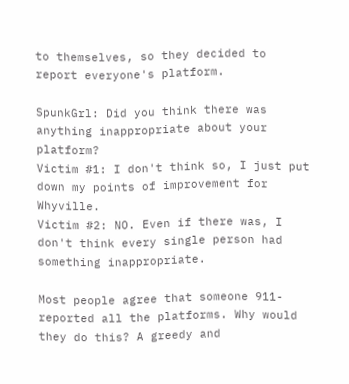to themselves, so they decided to report everyone's platform.

SpunkGrl: Did you think there was anything inappropriate about your platform?
Victim #1: I don't think so, I just put down my points of improvement for Whyville.
Victim #2: NO. Even if there was, I don't think every single person had something inappropriate.

Most people agree that someone 911-reported all the platforms. Why would they do this? A greedy and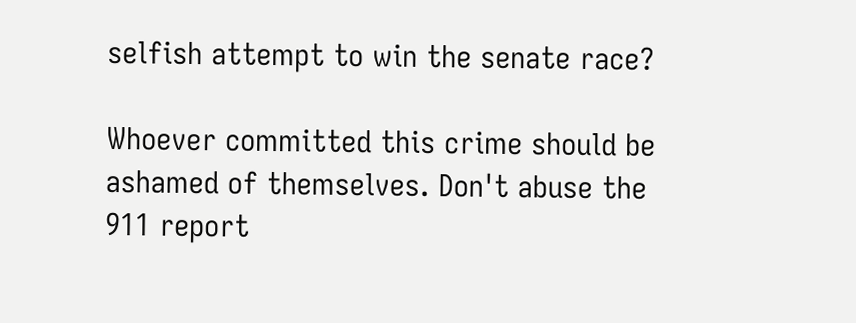selfish attempt to win the senate race?

Whoever committed this crime should be ashamed of themselves. Don't abuse the 911 report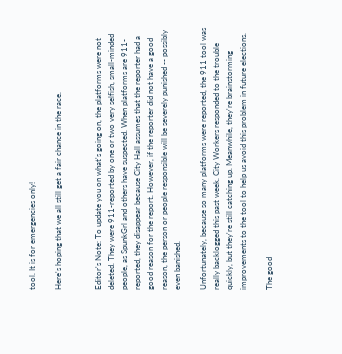tool. It is for emergencies only!

Here's hoping that we all still get a fair chance in the race.


Editor's Note: To update you on what's going on, the platforms were not deleted. They were 911-reported by one or two very selfish, small-minded people, as SpunkGrl and others have suspected. When platforms are 911-reported, they disappear because City Hall assumes that the reporter had a good reason for the report. However, if the reporter did not have a good reason, the person or people responsible will be severely punished -- possibly even banished.

Unfortunately, because so many platforms were reported, the 911 tool was really backlogged this past week. City Workers responded to the trouble quickly, but they're still catching up. Meanwhile, they're brainstorming improvements to the tool to help us avoid this problem in future elections.

The good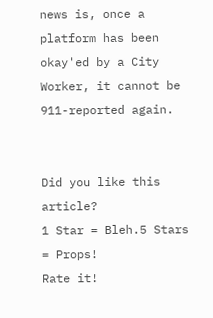news is, once a platform has been okay'ed by a City Worker, it cannot be 911-reported again.


Did you like this article?
1 Star = Bleh.5 Stars = Props!
Rate it!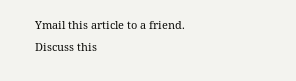Ymail this article to a friend.
Discuss this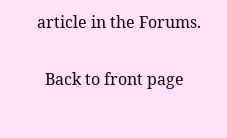article in the Forums.

  Back to front page